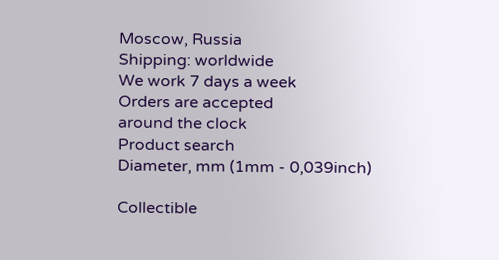Moscow, Russia
Shipping: worldwide
We work 7 days a week
Orders are accepted
around the clock
Product search
Diameter, mm (1mm - 0,039inch)

Collectible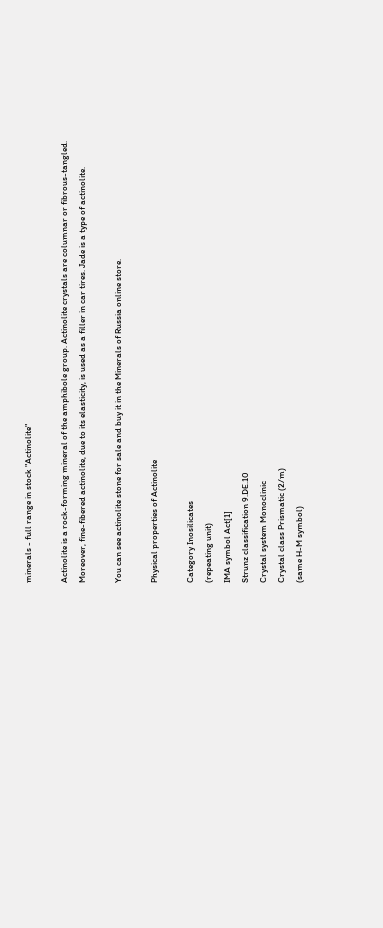minerals - full range in stock "Actinolite"

Actinolite is a rock-forming mineral of the amphibole group. Actinolite crystals are columnar or fibrous-tangled. Moreover, fine-fibered actinolite, due to its elasticity, is used as a filler in car tires. Jade is a type of actinolite.

You can see actinolite stone for sale and buy it in the Minerals of Russia online store.

Physical properties of Actinolite

Category Inosilicates
(repeating unit)
IMA symbol Act[1]
Strunz classification 9.DE.10
Crystal system Monoclinic
Crystal class Prismatic (2/m)
(same H-M symbol)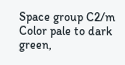Space group C2/m
Color pale to dark green,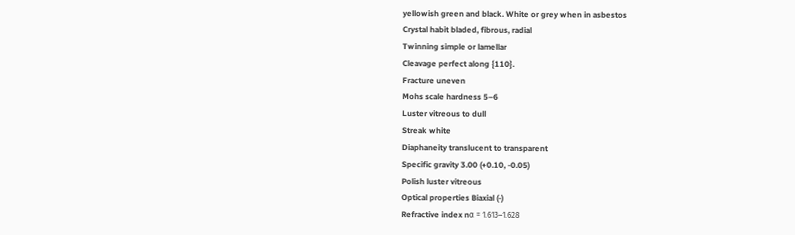yellowish green and black. White or grey when in asbestos
Crystal habit bladed, fibrous, radial
Twinning simple or lamellar
Cleavage perfect along {110}.
Fracture uneven
Mohs scale hardness 5–6
Luster vitreous to dull
Streak white
Diaphaneity translucent to transparent
Specific gravity 3.00 (+0.10, -0.05)
Polish luster vitreous
Optical properties Biaxial (-)
Refractive index nα = 1.613–1.628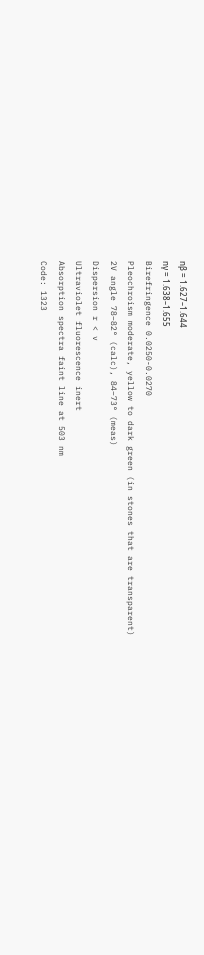nβ = 1.627–1.644
nγ = 1.638–1.655
Birefringence 0.0250-0.0270
Pleochroism moderate, yellow to dark green (in stones that are transparent)
2V angle 78–82° (calc), 84–73° (meas)
Dispersion r < v
Ultraviolet fluorescence inert
Absorption spectra faint line at 503 nm
Code: 1323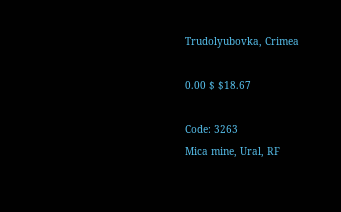Trudolyubovka, Crimea

0.00 $ $18.67

Code: 3263
Mica mine, Ural, RF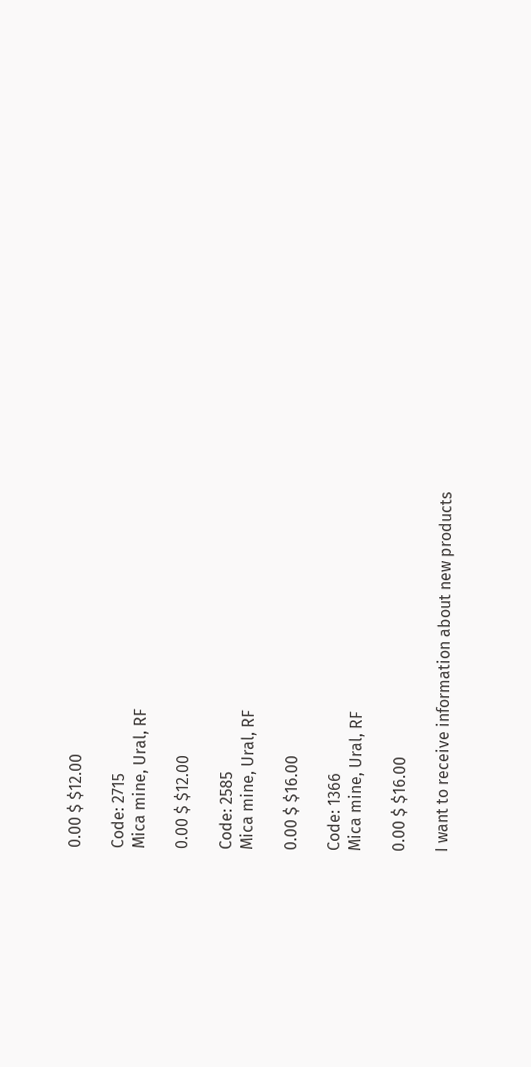0.00 $ $12.00

Code: 2715
Mica mine, Ural, RF

0.00 $ $12.00

Code: 2585
Mica mine, Ural, RF

0.00 $ $16.00

Code: 1366
Mica mine, Ural, RF

0.00 $ $16.00

I want to receive information about new products